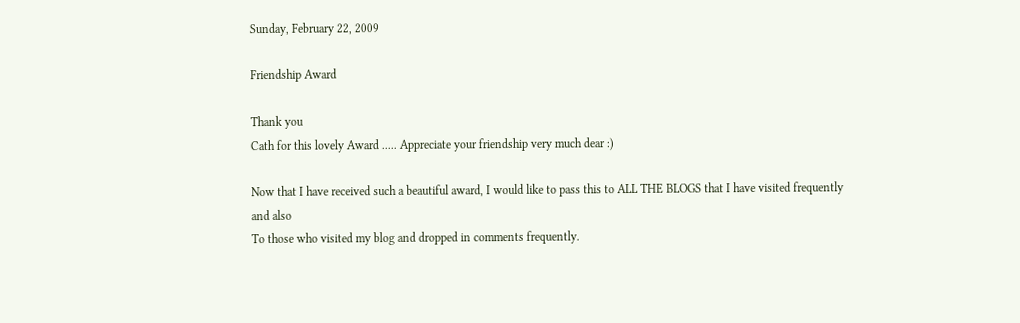Sunday, February 22, 2009

Friendship Award

Thank you
Cath for this lovely Award ..... Appreciate your friendship very much dear :)

Now that I have received such a beautiful award, I would like to pass this to ALL THE BLOGS that I have visited frequently
and also
To those who visited my blog and dropped in comments frequently.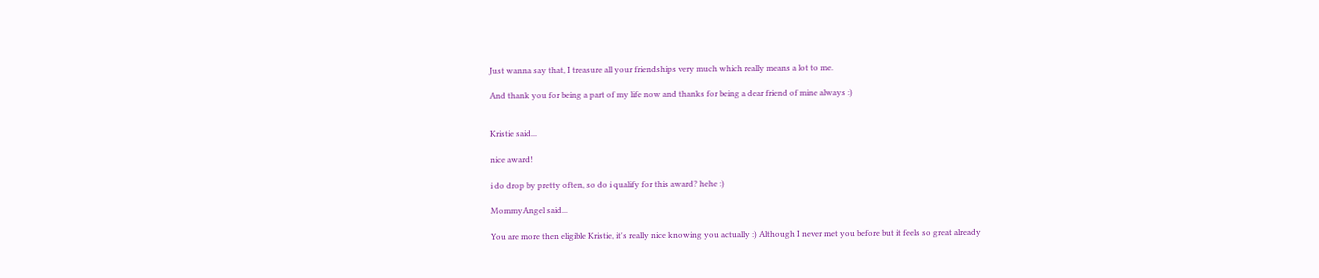Just wanna say that, I treasure all your friendships very much which really means a lot to me.

And thank you for being a part of my life now and thanks for being a dear friend of mine always :)


Kristie said...

nice award!

i do drop by pretty often, so do i qualify for this award? hehe :)

MommyAngel said...

You are more then eligible Kristie, it's really nice knowing you actually :) Although I never met you before but it feels so great already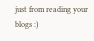just from reading your blogs :)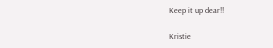Keep it up dear!!

Kristie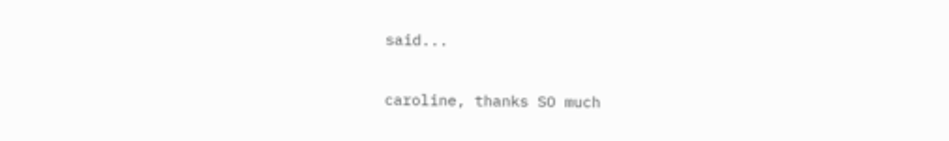said...

caroline, thanks SO much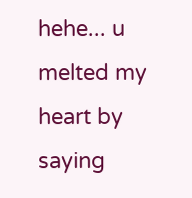hehe... u melted my heart by saying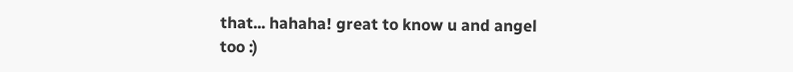that... hahaha! great to know u and angel too :)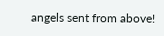angels sent from above!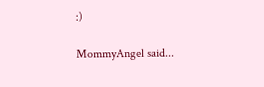:)

MommyAngel said...